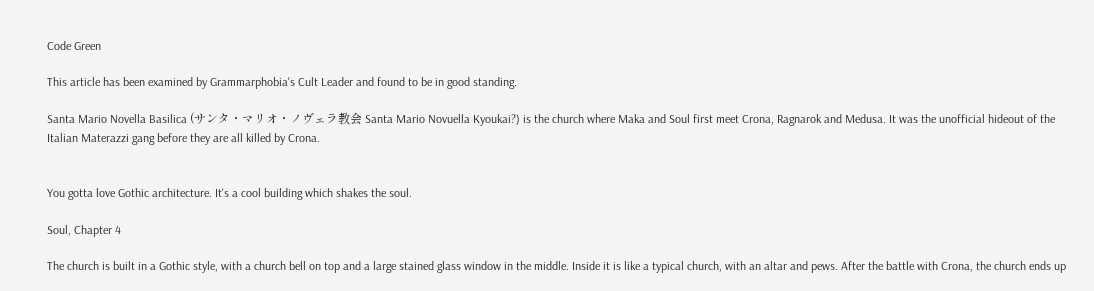Code Green

This article has been examined by Grammarphobia's Cult Leader and found to be in good standing.

Santa Mario Novella Basilica (サンタ・マリオ・ノヴェラ教会 Santa Mario Novuella Kyoukai?) is the church where Maka and Soul first meet Crona, Ragnarok and Medusa. It was the unofficial hideout of the Italian Materazzi gang before they are all killed by Crona.


You gotta love Gothic architecture. It's a cool building which shakes the soul.

Soul, Chapter 4

The church is built in a Gothic style, with a church bell on top and a large stained glass window in the middle. Inside it is like a typical church, with an altar and pews. After the battle with Crona, the church ends up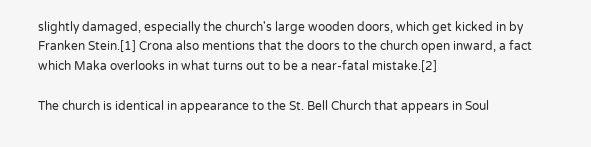slightly damaged, especially the church's large wooden doors, which get kicked in by Franken Stein.[1] Crona also mentions that the doors to the church open inward, a fact which Maka overlooks in what turns out to be a near-fatal mistake.[2]

The church is identical in appearance to the St. Bell Church that appears in Soul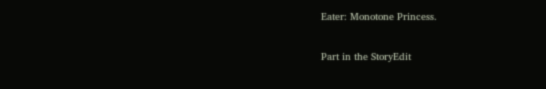Eater: Monotone Princess.

Part in the StoryEdit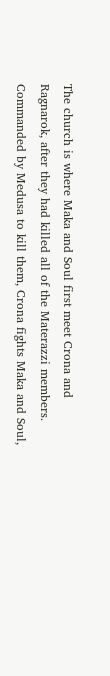The church is where Maka and Soul first meet Crona and Ragnarok, after they had killed all of the Materazzi members. Commanded by Medusa to kill them, Crona fights Maka and Soul,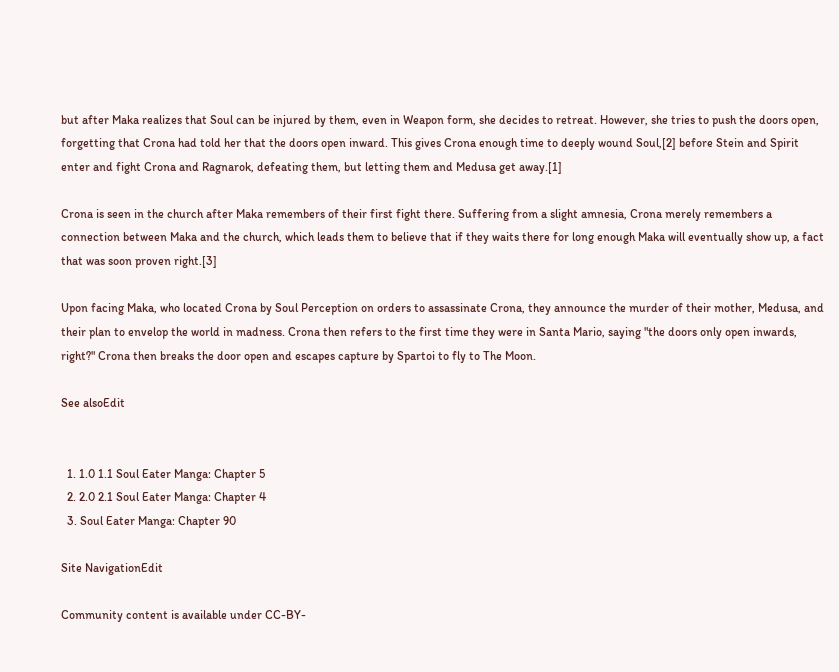but after Maka realizes that Soul can be injured by them, even in Weapon form, she decides to retreat. However, she tries to push the doors open, forgetting that Crona had told her that the doors open inward. This gives Crona enough time to deeply wound Soul,[2] before Stein and Spirit enter and fight Crona and Ragnarok, defeating them, but letting them and Medusa get away.[1]

Crona is seen in the church after Maka remembers of their first fight there. Suffering from a slight amnesia, Crona merely remembers a connection between Maka and the church, which leads them to believe that if they waits there for long enough Maka will eventually show up, a fact that was soon proven right.[3]

Upon facing Maka, who located Crona by Soul Perception on orders to assassinate Crona, they announce the murder of their mother, Medusa, and their plan to envelop the world in madness. Crona then refers to the first time they were in Santa Mario, saying "the doors only open inwards, right?" Crona then breaks the door open and escapes capture by Spartoi to fly to The Moon.

See alsoEdit


  1. 1.0 1.1 Soul Eater Manga: Chapter 5
  2. 2.0 2.1 Soul Eater Manga: Chapter 4
  3. Soul Eater Manga: Chapter 90

Site NavigationEdit

Community content is available under CC-BY-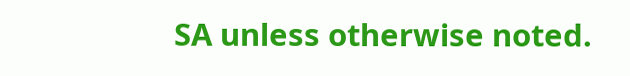SA unless otherwise noted.